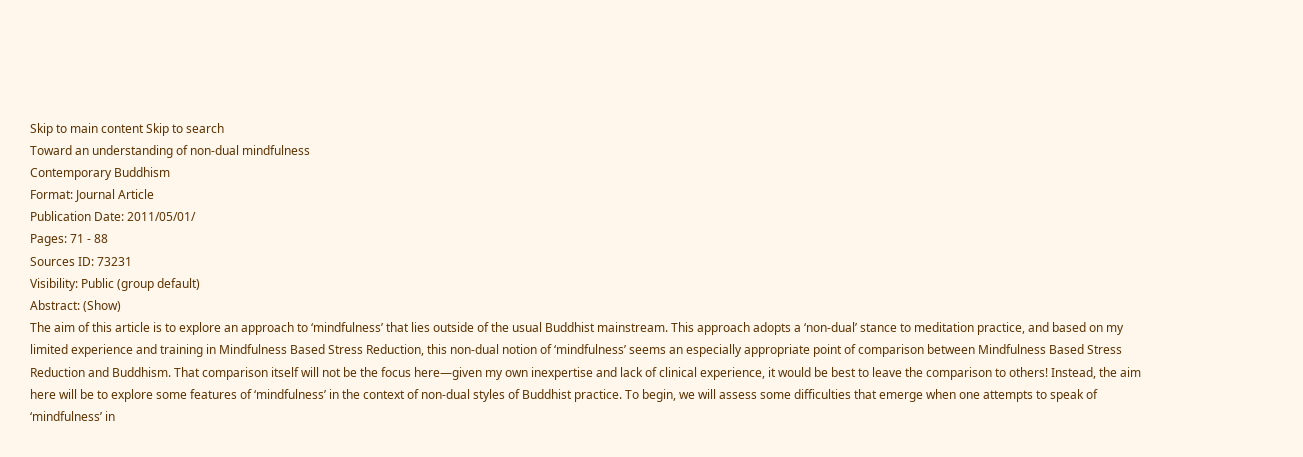Skip to main content Skip to search
Toward an understanding of non-dual mindfulness
Contemporary Buddhism
Format: Journal Article
Publication Date: 2011/05/01/
Pages: 71 - 88
Sources ID: 73231
Visibility: Public (group default)
Abstract: (Show)
The aim of this article is to explore an approach to ‘mindfulness’ that lies outside of the usual Buddhist mainstream. This approach adopts a ‘non-dual’ stance to meditation practice, and based on my limited experience and training in Mindfulness Based Stress Reduction, this non-dual notion of ‘mindfulness’ seems an especially appropriate point of comparison between Mindfulness Based Stress Reduction and Buddhism. That comparison itself will not be the focus here—given my own inexpertise and lack of clinical experience, it would be best to leave the comparison to others! Instead, the aim here will be to explore some features of ‘mindfulness’ in the context of non-dual styles of Buddhist practice. To begin, we will assess some difficulties that emerge when one attempts to speak of ‘mindfulness’ in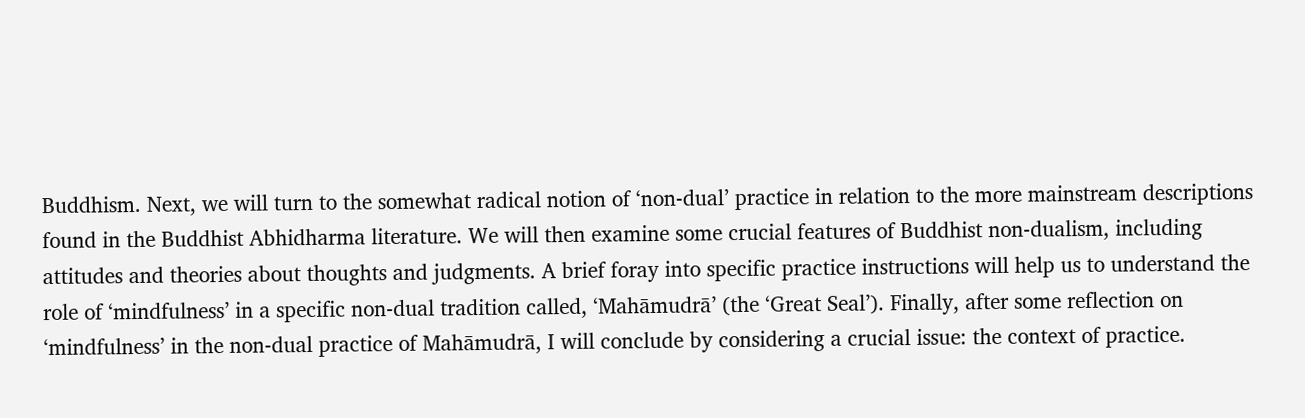Buddhism. Next, we will turn to the somewhat radical notion of ‘non-dual’ practice in relation to the more mainstream descriptions found in the Buddhist Abhidharma literature. We will then examine some crucial features of Buddhist non-dualism, including attitudes and theories about thoughts and judgments. A brief foray into specific practice instructions will help us to understand the role of ‘mindfulness’ in a specific non-dual tradition called, ‘Mahāmudrā’ (the ‘Great Seal’). Finally, after some reflection on ‘mindfulness’ in the non-dual practice of Mahāmudrā, I will conclude by considering a crucial issue: the context of practice.